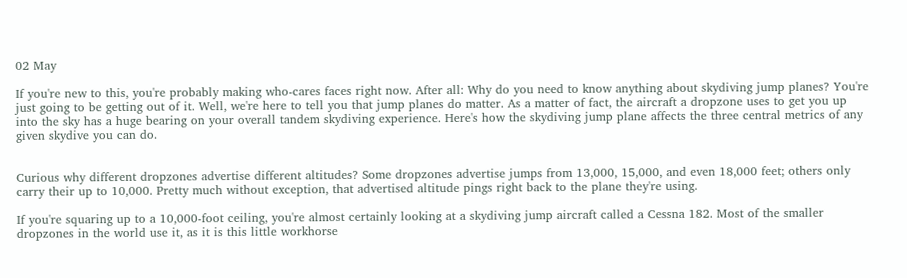02 May

If you're new to this, you're probably making who-cares faces right now. After all: Why do you need to know anything about skydiving jump planes? You're just going to be getting out of it. Well, we're here to tell you that jump planes do matter. As a matter of fact, the aircraft a dropzone uses to get you up into the sky has a huge bearing on your overall tandem skydiving experience. Here's how the skydiving jump plane affects the three central metrics of any given skydive you can do.


Curious why different dropzones advertise different altitudes? Some dropzones advertise jumps from 13,000, 15,000, and even 18,000 feet; others only carry their up to 10,000. Pretty much without exception, that advertised altitude pings right back to the plane they're using.

If you're squaring up to a 10,000-foot ceiling, you're almost certainly looking at a skydiving jump aircraft called a Cessna 182. Most of the smaller dropzones in the world use it, as it is this little workhorse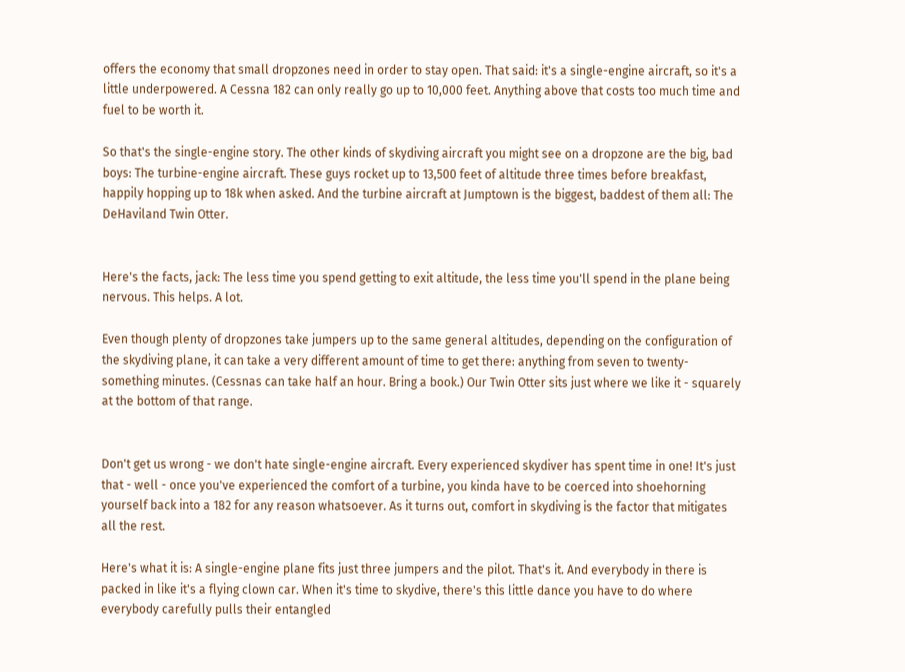offers the economy that small dropzones need in order to stay open. That said: it's a single-engine aircraft, so it's a little underpowered. A Cessna 182 can only really go up to 10,000 feet. Anything above that costs too much time and fuel to be worth it.

So that's the single-engine story. The other kinds of skydiving aircraft you might see on a dropzone are the big, bad boys: The turbine-engine aircraft. These guys rocket up to 13,500 feet of altitude three times before breakfast, happily hopping up to 18k when asked. And the turbine aircraft at Jumptown is the biggest, baddest of them all: The DeHaviland Twin Otter.


Here's the facts, jack: The less time you spend getting to exit altitude, the less time you'll spend in the plane being nervous. This helps. A lot.

Even though plenty of dropzones take jumpers up to the same general altitudes, depending on the configuration of the skydiving plane, it can take a very different amount of time to get there: anything from seven to twenty-something minutes. (Cessnas can take half an hour. Bring a book.) Our Twin Otter sits just where we like it - squarely at the bottom of that range.


Don't get us wrong - we don't hate single-engine aircraft. Every experienced skydiver has spent time in one! It's just that - well - once you've experienced the comfort of a turbine, you kinda have to be coerced into shoehorning yourself back into a 182 for any reason whatsoever. As it turns out, comfort in skydiving is the factor that mitigates all the rest.

Here's what it is: A single-engine plane fits just three jumpers and the pilot. That's it. And everybody in there is packed in like it's a flying clown car. When it's time to skydive, there's this little dance you have to do where everybody carefully pulls their entangled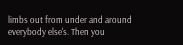limbs out from under and around everybody else's. Then you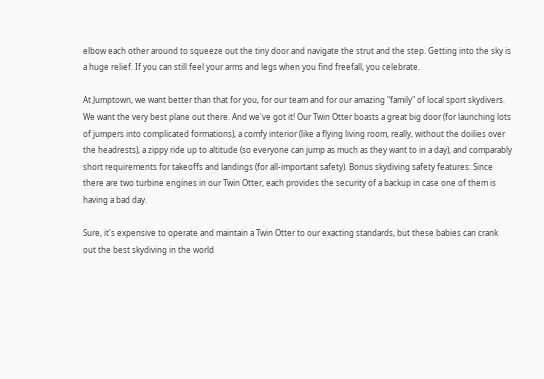elbow each other around to squeeze out the tiny door and navigate the strut and the step. Getting into the sky is a huge relief. If you can still feel your arms and legs when you find freefall, you celebrate.

At Jumptown, we want better than that for you, for our team and for our amazing "family" of local sport skydivers. We want the very best plane out there. And we've got it! Our Twin Otter boasts a great big door (for launching lots of jumpers into complicated formations), a comfy interior (like a flying living room, really, without the doilies over the headrests), a zippy ride up to altitude (so everyone can jump as much as they want to in a day), and comparably short requirements for takeoffs and landings (for all-important safety). Bonus skydiving safety features: Since there are two turbine engines in our Twin Otter, each provides the security of a backup in case one of them is having a bad day.

Sure, it's expensive to operate and maintain a Twin Otter to our exacting standards, but these babies can crank out the best skydiving in the world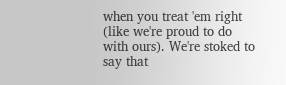when you treat 'em right (like we're proud to do with ours). We're stoked to say that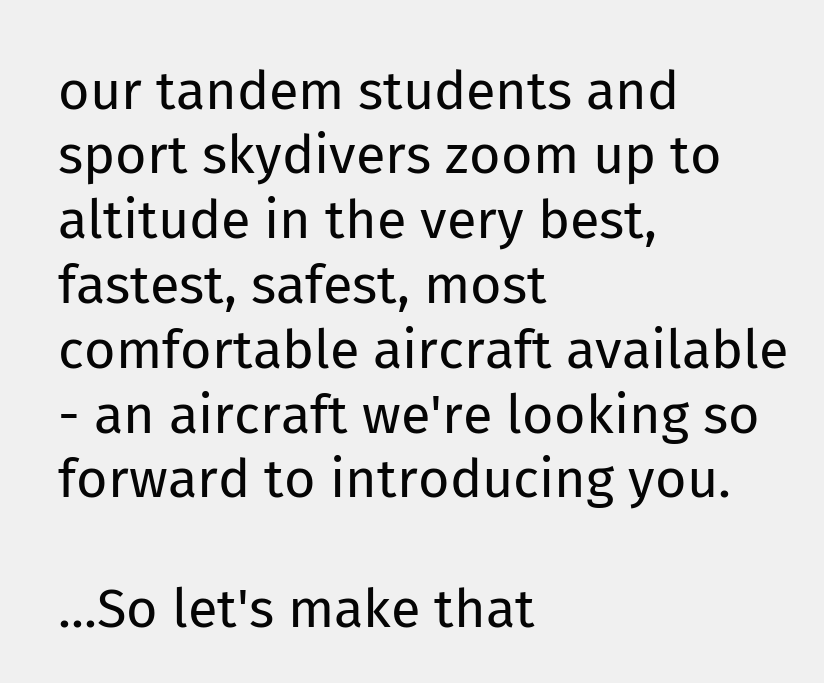our tandem students and sport skydivers zoom up to altitude in the very best, fastest, safest, most comfortable aircraft available - an aircraft we're looking so forward to introducing you.

...So let's make that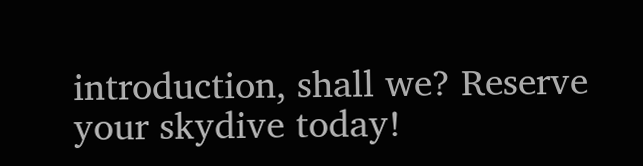introduction, shall we? Reserve your skydive today!